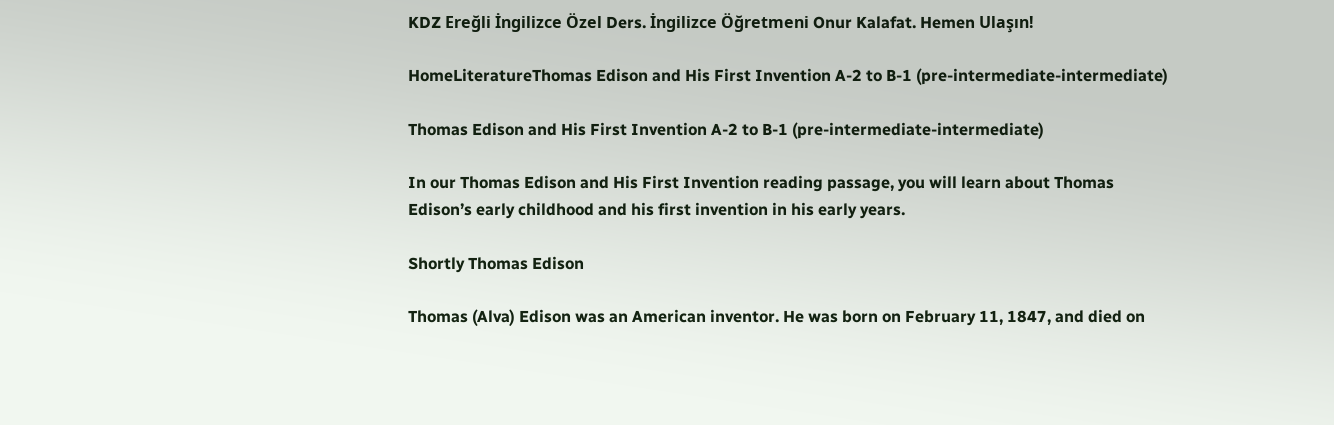KDZ Ereğli İngilizce Özel Ders. İngilizce Öğretmeni Onur Kalafat. Hemen Ulaşın!

HomeLiteratureThomas Edison and His First Invention A-2 to B-1 (pre-intermediate-intermediate)

Thomas Edison and His First Invention A-2 to B-1 (pre-intermediate-intermediate)

In our Thomas Edison and His First Invention reading passage, you will learn about Thomas Edison’s early childhood and his first invention in his early years.

Shortly Thomas Edison

Thomas (Alva) Edison was an American inventor. He was born on February 11, 1847, and died on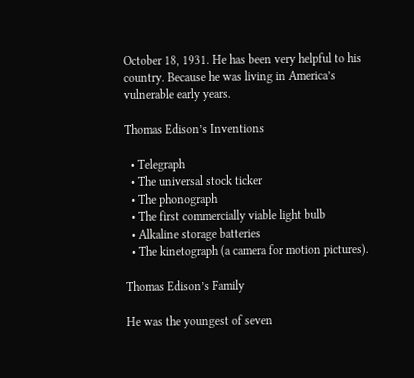October 18, 1931. He has been very helpful to his country. Because he was living in America’s vulnerable early years.

Thomas Edison’s Inventions

  • Telegraph
  • The universal stock ticker
  • The phonograph
  • The first commercially viable light bulb
  • Alkaline storage batteries
  • The kinetograph (a camera for motion pictures).

Thomas Edison’s Family

He was the youngest of seven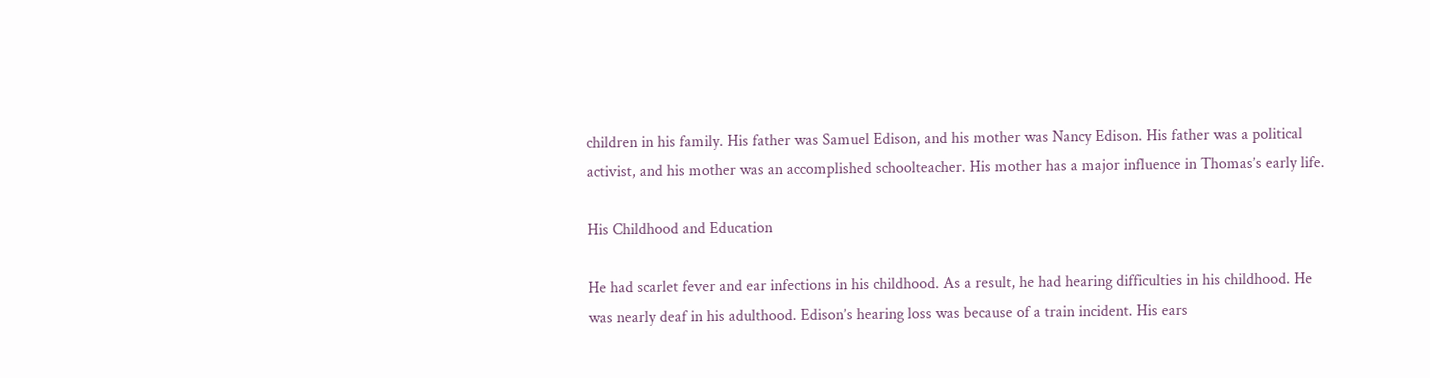children in his family. His father was Samuel Edison, and his mother was Nancy Edison. His father was a political activist, and his mother was an accomplished schoolteacher. His mother has a major influence in Thomas’s early life.

His Childhood and Education

He had scarlet fever and ear infections in his childhood. As a result, he had hearing difficulties in his childhood. He was nearly deaf in his adulthood. Edison’s hearing loss was because of a train incident. His ears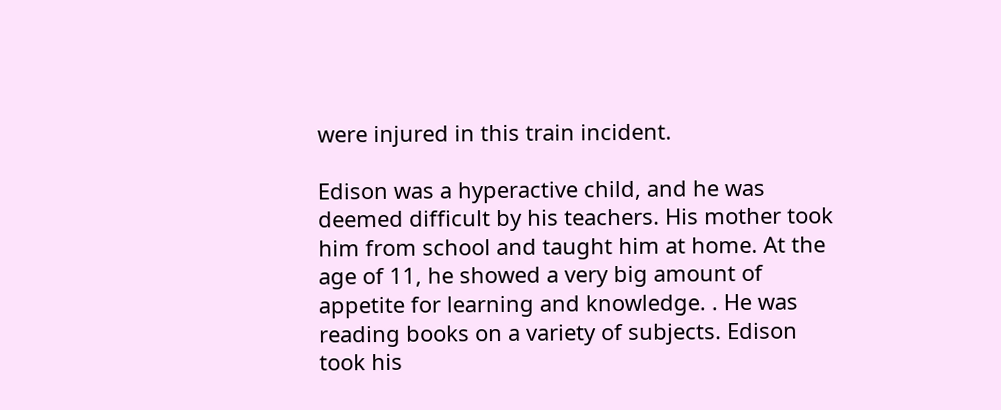were injured in this train incident.

Edison was a hyperactive child, and he was deemed difficult by his teachers. His mother took him from school and taught him at home. At the age of 11, he showed a very big amount of appetite for learning and knowledge. . He was reading books on a variety of subjects. Edison took his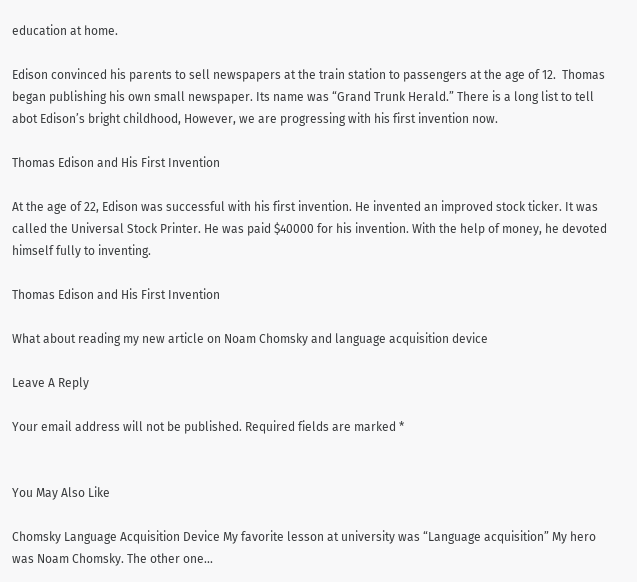education at home.

Edison convinced his parents to sell newspapers at the train station to passengers at the age of 12.  Thomas began publishing his own small newspaper. Its name was “Grand Trunk Herald.” There is a long list to tell abot Edison’s bright childhood, However, we are progressing with his first invention now.

Thomas Edison and His First Invention

At the age of 22, Edison was successful with his first invention. He invented an improved stock ticker. It was called the Universal Stock Printer. He was paid $40000 for his invention. With the help of money, he devoted himself fully to inventing.

Thomas Edison and His First Invention

What about reading my new article on Noam Chomsky and language acquisition device

Leave A Reply

Your email address will not be published. Required fields are marked *


You May Also Like

Chomsky Language Acquisition Device My favorite lesson at university was “Language acquisition” My hero was Noam Chomsky. The other one...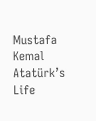Mustafa Kemal Atatürk’s Life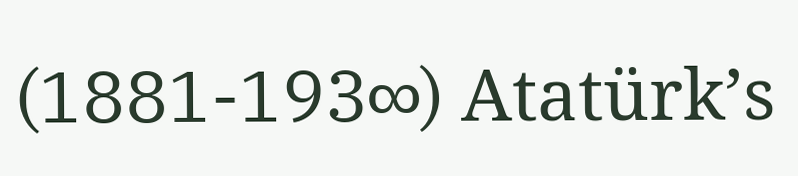(1881-193∞) Atatürk’s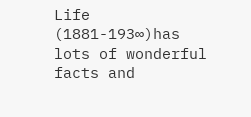Life (1881-193∞)has lots of wonderful facts and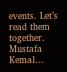events. Let’s read them together. Mustafa Kemal...